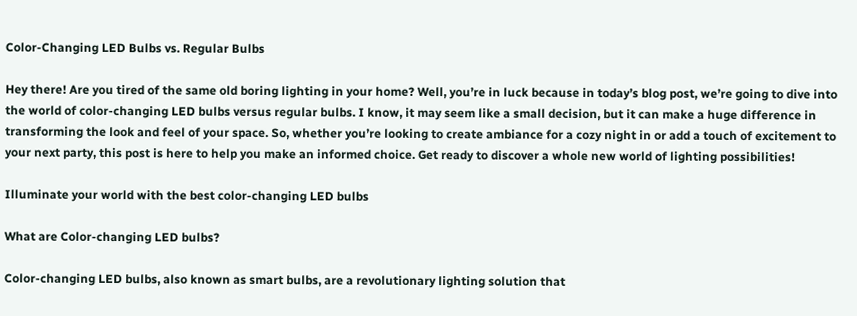Color-Changing LED Bulbs vs. Regular Bulbs

Hey there! Are you tired of the same old boring lighting in your home? Well, you’re in luck because in today’s blog post, we’re going to dive into the world of color-changing LED bulbs versus regular bulbs. I know, it may seem like a small decision, but it can make a huge difference in transforming the look and feel of your space. So, whether you’re looking to create ambiance for a cozy night in or add a touch of excitement to your next party, this post is here to help you make an informed choice. Get ready to discover a whole new world of lighting possibilities!

Illuminate your world with the best color-changing LED bulbs

What are Color-changing LED bulbs?

Color-changing LED bulbs, also known as smart bulbs, are a revolutionary lighting solution that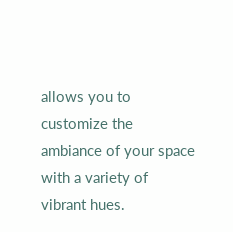allows you to customize the ambiance of your space with a variety of vibrant hues.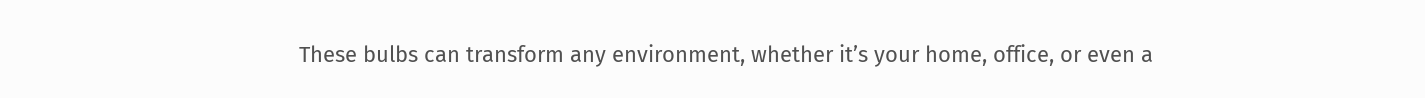These bulbs can transform any environment, whether it’s your home, office, or even a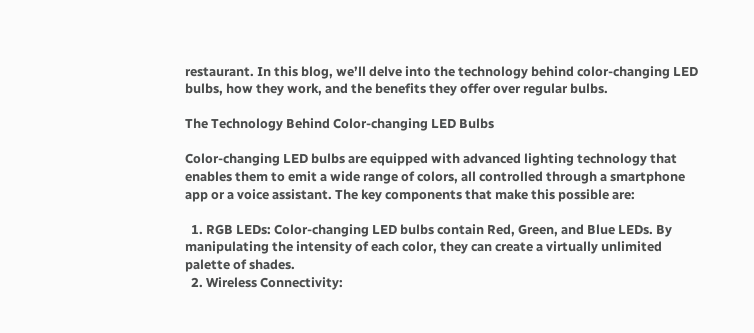restaurant. In this blog, we’ll delve into the technology behind color-changing LED bulbs, how they work, and the benefits they offer over regular bulbs.

The Technology Behind Color-changing LED Bulbs

Color-changing LED bulbs are equipped with advanced lighting technology that enables them to emit a wide range of colors, all controlled through a smartphone app or a voice assistant. The key components that make this possible are:

  1. RGB LEDs: Color-changing LED bulbs contain Red, Green, and Blue LEDs. By manipulating the intensity of each color, they can create a virtually unlimited palette of shades.
  2. Wireless Connectivity: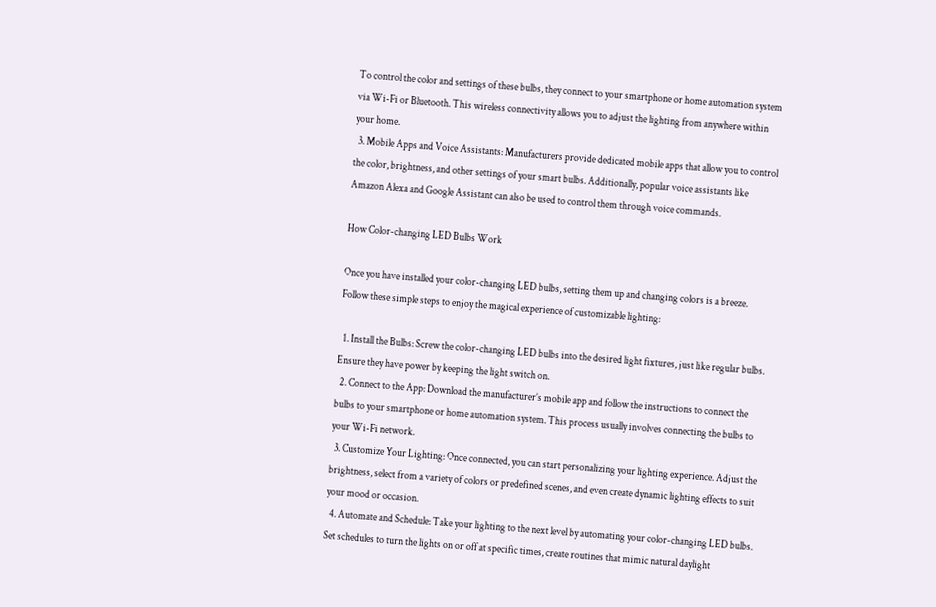To control the color and settings of these bulbs, they connect to your smartphone or home automation system via Wi-Fi or Bluetooth. This wireless connectivity allows you to adjust the lighting from anywhere within your home.
  3. Mobile Apps and Voice Assistants: Manufacturers provide dedicated mobile apps that allow you to control the color, brightness, and other settings of your smart bulbs. Additionally, popular voice assistants like Amazon Alexa and Google Assistant can also be used to control them through voice commands.

How Color-changing LED Bulbs Work

Once you have installed your color-changing LED bulbs, setting them up and changing colors is a breeze. Follow these simple steps to enjoy the magical experience of customizable lighting:

  1. Install the Bulbs: Screw the color-changing LED bulbs into the desired light fixtures, just like regular bulbs. Ensure they have power by keeping the light switch on.
  2. Connect to the App: Download the manufacturer’s mobile app and follow the instructions to connect the bulbs to your smartphone or home automation system. This process usually involves connecting the bulbs to your Wi-Fi network.
  3. Customize Your Lighting: Once connected, you can start personalizing your lighting experience. Adjust the brightness, select from a variety of colors or predefined scenes, and even create dynamic lighting effects to suit your mood or occasion.
  4. Automate and Schedule: Take your lighting to the next level by automating your color-changing LED bulbs. Set schedules to turn the lights on or off at specific times, create routines that mimic natural daylight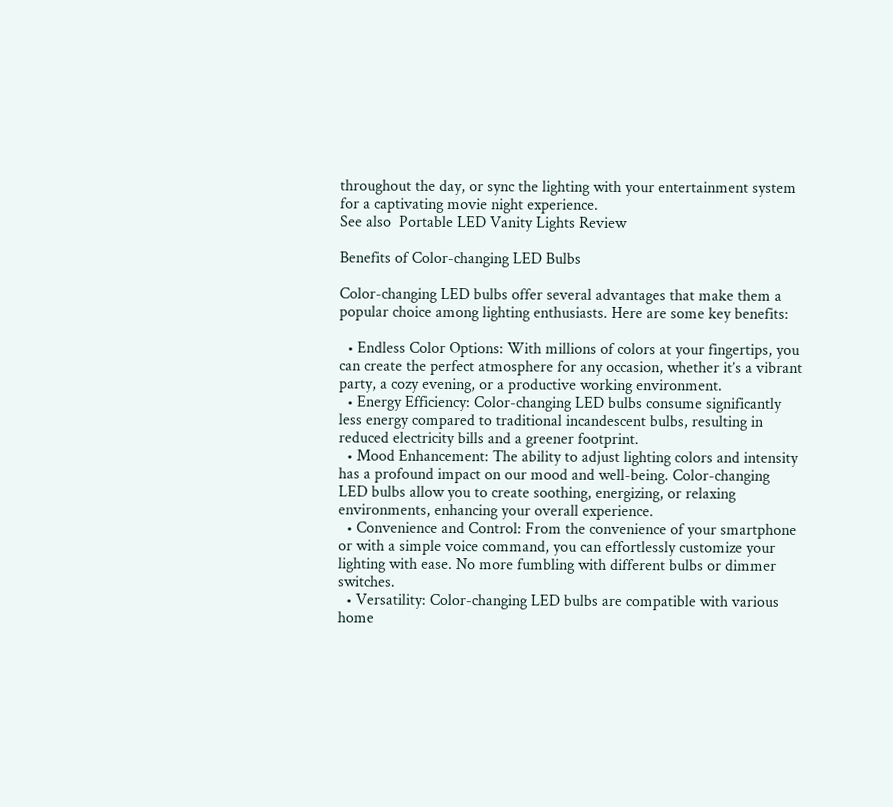throughout the day, or sync the lighting with your entertainment system for a captivating movie night experience.
See also  Portable LED Vanity Lights Review

Benefits of Color-changing LED Bulbs

Color-changing LED bulbs offer several advantages that make them a popular choice among lighting enthusiasts. Here are some key benefits:

  • Endless Color Options: With millions of colors at your fingertips, you can create the perfect atmosphere for any occasion, whether it’s a vibrant party, a cozy evening, or a productive working environment.
  • Energy Efficiency: Color-changing LED bulbs consume significantly less energy compared to traditional incandescent bulbs, resulting in reduced electricity bills and a greener footprint.
  • Mood Enhancement: The ability to adjust lighting colors and intensity has a profound impact on our mood and well-being. Color-changing LED bulbs allow you to create soothing, energizing, or relaxing environments, enhancing your overall experience.
  • Convenience and Control: From the convenience of your smartphone or with a simple voice command, you can effortlessly customize your lighting with ease. No more fumbling with different bulbs or dimmer switches.
  • Versatility: Color-changing LED bulbs are compatible with various home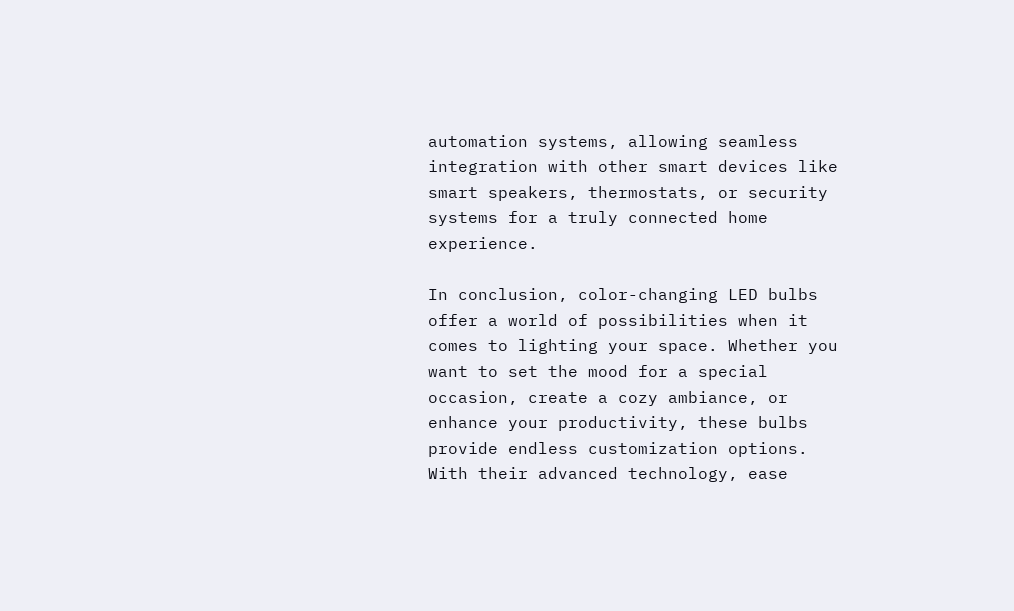automation systems, allowing seamless integration with other smart devices like smart speakers, thermostats, or security systems for a truly connected home experience.

In conclusion, color-changing LED bulbs offer a world of possibilities when it comes to lighting your space. Whether you want to set the mood for a special occasion, create a cozy ambiance, or enhance your productivity, these bulbs provide endless customization options. With their advanced technology, ease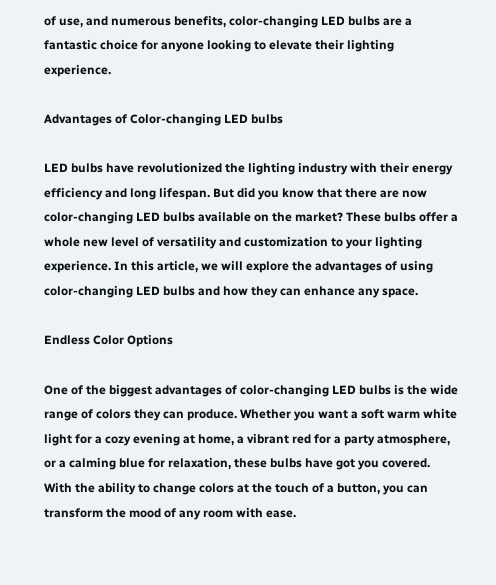of use, and numerous benefits, color-changing LED bulbs are a fantastic choice for anyone looking to elevate their lighting experience.

Advantages of Color-changing LED bulbs

LED bulbs have revolutionized the lighting industry with their energy efficiency and long lifespan. But did you know that there are now color-changing LED bulbs available on the market? These bulbs offer a whole new level of versatility and customization to your lighting experience. In this article, we will explore the advantages of using color-changing LED bulbs and how they can enhance any space.

Endless Color Options

One of the biggest advantages of color-changing LED bulbs is the wide range of colors they can produce. Whether you want a soft warm white light for a cozy evening at home, a vibrant red for a party atmosphere, or a calming blue for relaxation, these bulbs have got you covered. With the ability to change colors at the touch of a button, you can transform the mood of any room with ease.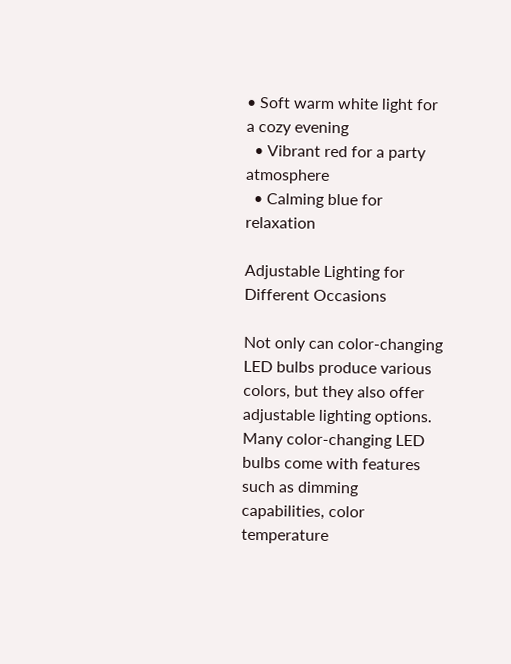• Soft warm white light for a cozy evening
  • Vibrant red for a party atmosphere
  • Calming blue for relaxation

Adjustable Lighting for Different Occasions

Not only can color-changing LED bulbs produce various colors, but they also offer adjustable lighting options. Many color-changing LED bulbs come with features such as dimming capabilities, color temperature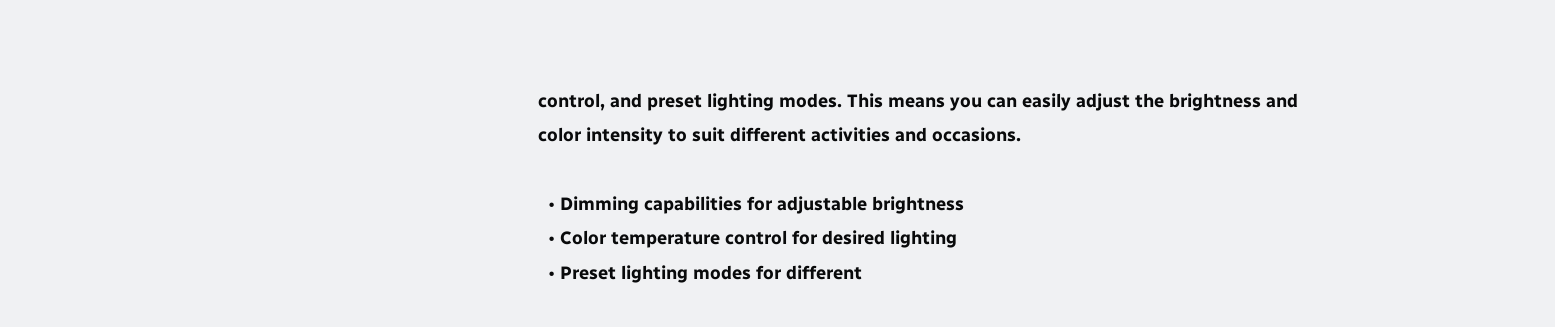control, and preset lighting modes. This means you can easily adjust the brightness and color intensity to suit different activities and occasions.

  • Dimming capabilities for adjustable brightness
  • Color temperature control for desired lighting
  • Preset lighting modes for different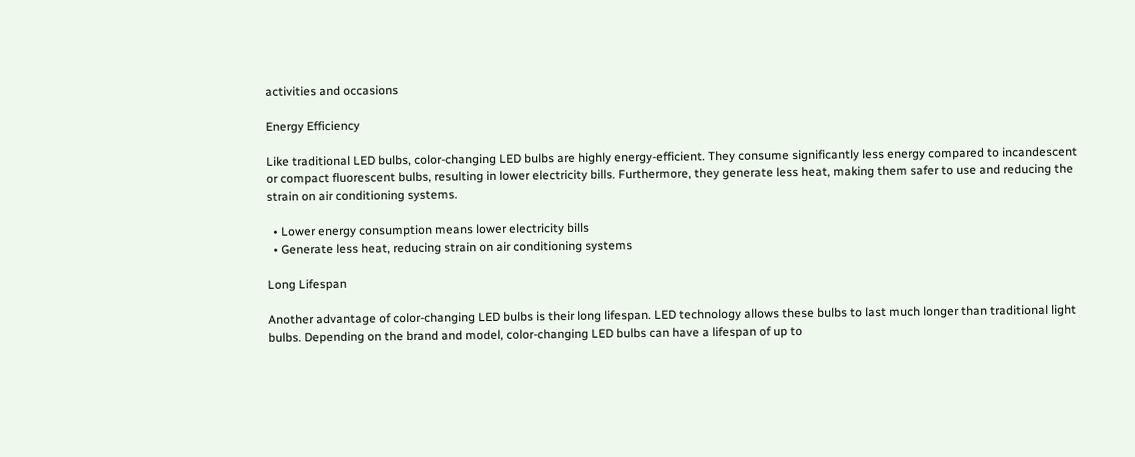activities and occasions

Energy Efficiency

Like traditional LED bulbs, color-changing LED bulbs are highly energy-efficient. They consume significantly less energy compared to incandescent or compact fluorescent bulbs, resulting in lower electricity bills. Furthermore, they generate less heat, making them safer to use and reducing the strain on air conditioning systems.

  • Lower energy consumption means lower electricity bills
  • Generate less heat, reducing strain on air conditioning systems

Long Lifespan

Another advantage of color-changing LED bulbs is their long lifespan. LED technology allows these bulbs to last much longer than traditional light bulbs. Depending on the brand and model, color-changing LED bulbs can have a lifespan of up to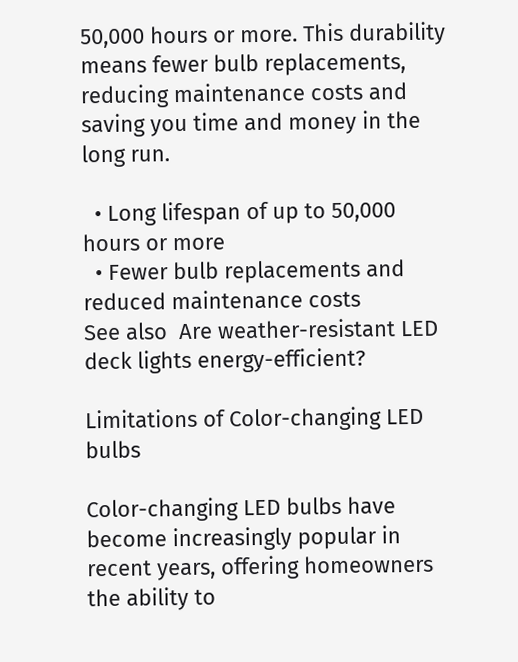50,000 hours or more. This durability means fewer bulb replacements, reducing maintenance costs and saving you time and money in the long run.

  • Long lifespan of up to 50,000 hours or more
  • Fewer bulb replacements and reduced maintenance costs
See also  Are weather-resistant LED deck lights energy-efficient?

Limitations of Color-changing LED bulbs

Color-changing LED bulbs have become increasingly popular in recent years, offering homeowners the ability to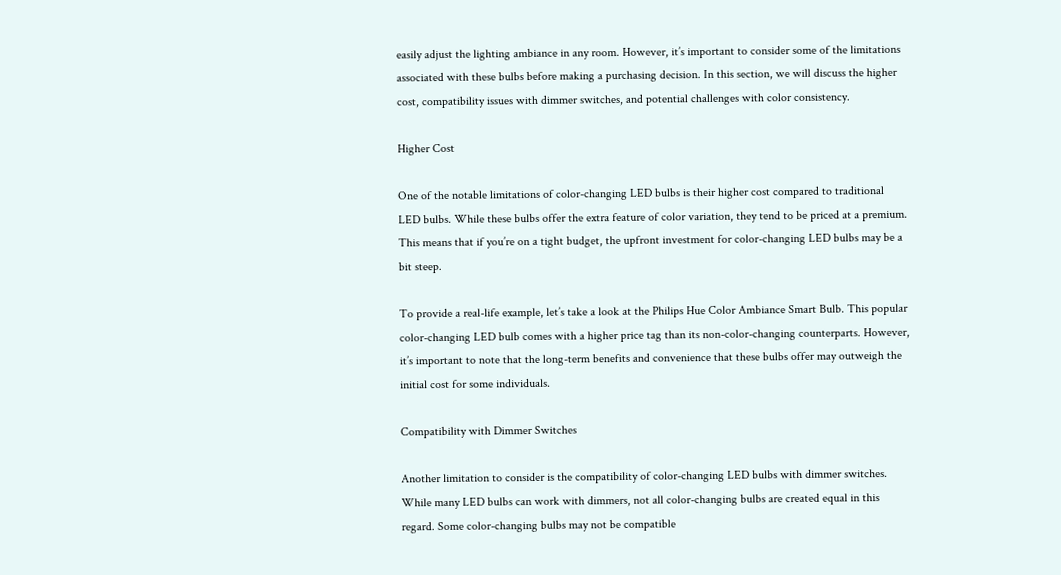easily adjust the lighting ambiance in any room. However, it’s important to consider some of the limitations associated with these bulbs before making a purchasing decision. In this section, we will discuss the higher cost, compatibility issues with dimmer switches, and potential challenges with color consistency.

Higher Cost

One of the notable limitations of color-changing LED bulbs is their higher cost compared to traditional LED bulbs. While these bulbs offer the extra feature of color variation, they tend to be priced at a premium. This means that if you’re on a tight budget, the upfront investment for color-changing LED bulbs may be a bit steep.

To provide a real-life example, let’s take a look at the Philips Hue Color Ambiance Smart Bulb. This popular color-changing LED bulb comes with a higher price tag than its non-color-changing counterparts. However, it’s important to note that the long-term benefits and convenience that these bulbs offer may outweigh the initial cost for some individuals.

Compatibility with Dimmer Switches

Another limitation to consider is the compatibility of color-changing LED bulbs with dimmer switches. While many LED bulbs can work with dimmers, not all color-changing bulbs are created equal in this regard. Some color-changing bulbs may not be compatible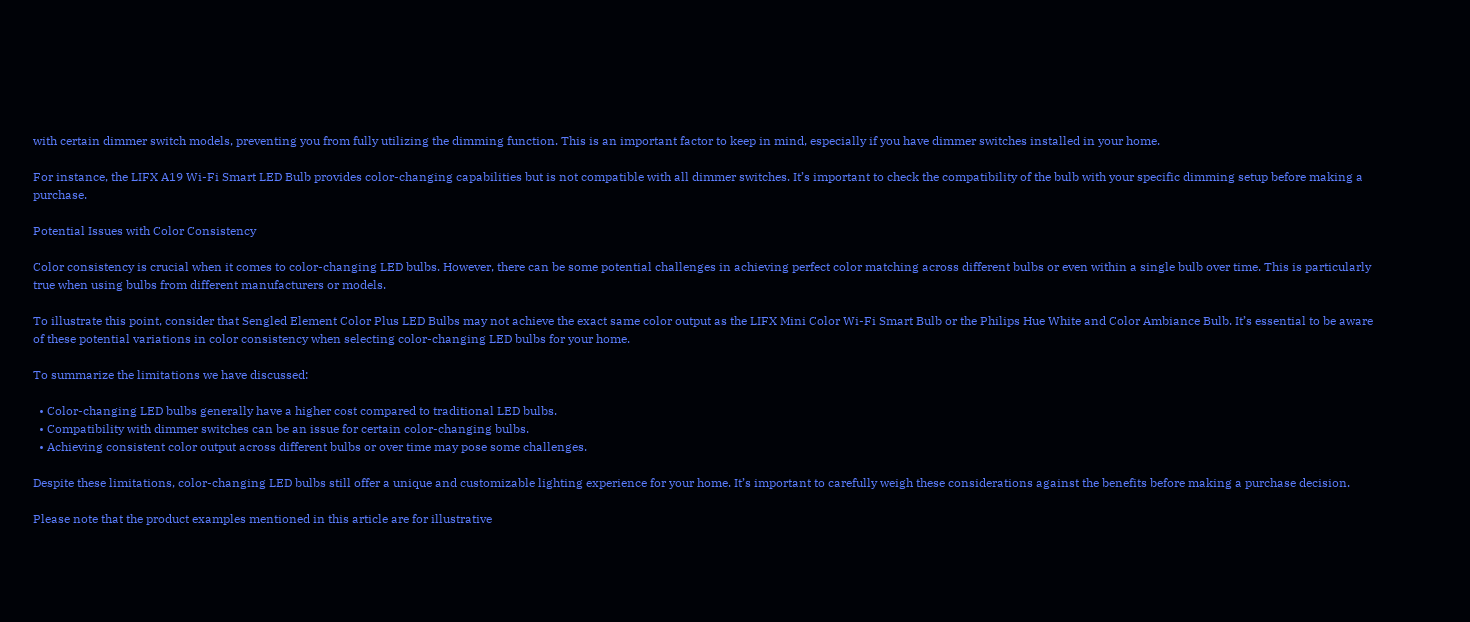with certain dimmer switch models, preventing you from fully utilizing the dimming function. This is an important factor to keep in mind, especially if you have dimmer switches installed in your home.

For instance, the LIFX A19 Wi-Fi Smart LED Bulb provides color-changing capabilities but is not compatible with all dimmer switches. It’s important to check the compatibility of the bulb with your specific dimming setup before making a purchase.

Potential Issues with Color Consistency

Color consistency is crucial when it comes to color-changing LED bulbs. However, there can be some potential challenges in achieving perfect color matching across different bulbs or even within a single bulb over time. This is particularly true when using bulbs from different manufacturers or models.

To illustrate this point, consider that Sengled Element Color Plus LED Bulbs may not achieve the exact same color output as the LIFX Mini Color Wi-Fi Smart Bulb or the Philips Hue White and Color Ambiance Bulb. It’s essential to be aware of these potential variations in color consistency when selecting color-changing LED bulbs for your home.

To summarize the limitations we have discussed:

  • Color-changing LED bulbs generally have a higher cost compared to traditional LED bulbs.
  • Compatibility with dimmer switches can be an issue for certain color-changing bulbs.
  • Achieving consistent color output across different bulbs or over time may pose some challenges.

Despite these limitations, color-changing LED bulbs still offer a unique and customizable lighting experience for your home. It’s important to carefully weigh these considerations against the benefits before making a purchase decision.

Please note that the product examples mentioned in this article are for illustrative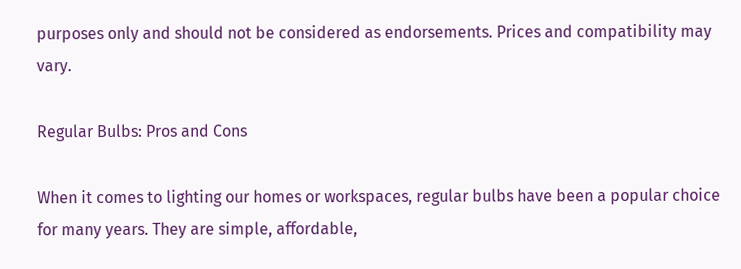purposes only and should not be considered as endorsements. Prices and compatibility may vary.

Regular Bulbs: Pros and Cons

When it comes to lighting our homes or workspaces, regular bulbs have been a popular choice for many years. They are simple, affordable,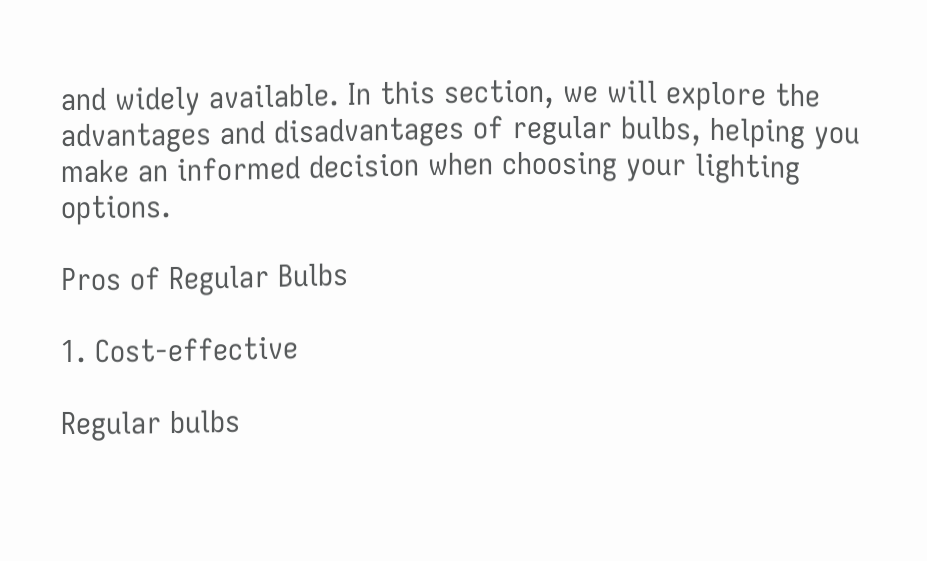and widely available. In this section, we will explore the advantages and disadvantages of regular bulbs, helping you make an informed decision when choosing your lighting options.

Pros of Regular Bulbs

1. Cost-effective

Regular bulbs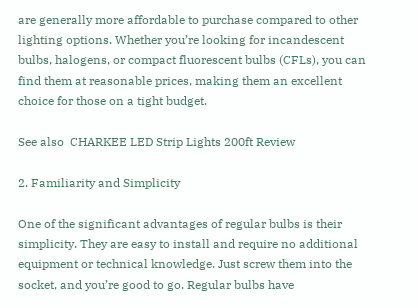are generally more affordable to purchase compared to other lighting options. Whether you’re looking for incandescent bulbs, halogens, or compact fluorescent bulbs (CFLs), you can find them at reasonable prices, making them an excellent choice for those on a tight budget.

See also  CHARKEE LED Strip Lights 200ft Review

2. Familiarity and Simplicity

One of the significant advantages of regular bulbs is their simplicity. They are easy to install and require no additional equipment or technical knowledge. Just screw them into the socket, and you’re good to go. Regular bulbs have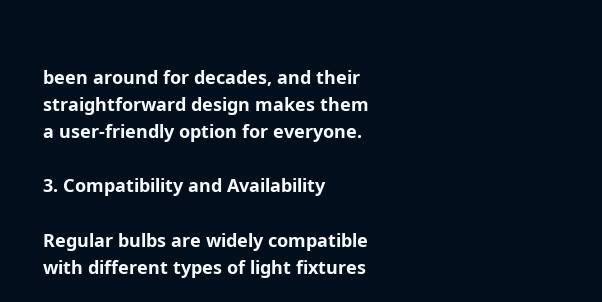been around for decades, and their straightforward design makes them a user-friendly option for everyone.

3. Compatibility and Availability

Regular bulbs are widely compatible with different types of light fixtures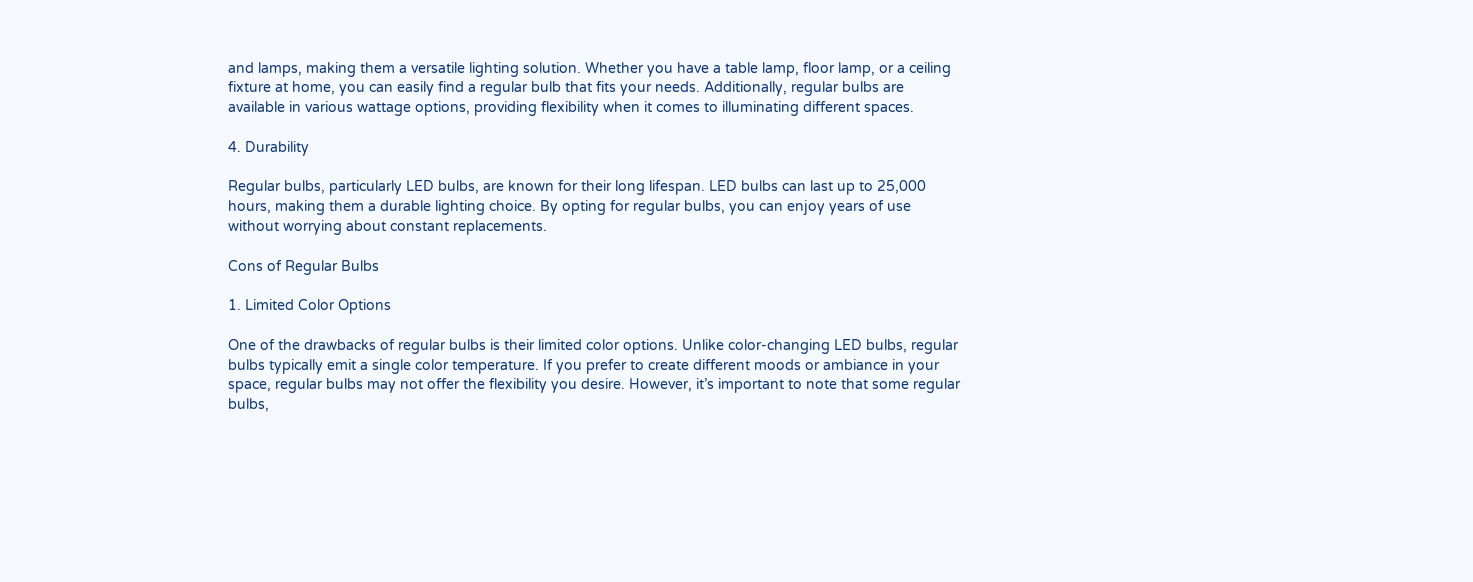and lamps, making them a versatile lighting solution. Whether you have a table lamp, floor lamp, or a ceiling fixture at home, you can easily find a regular bulb that fits your needs. Additionally, regular bulbs are available in various wattage options, providing flexibility when it comes to illuminating different spaces.

4. Durability

Regular bulbs, particularly LED bulbs, are known for their long lifespan. LED bulbs can last up to 25,000 hours, making them a durable lighting choice. By opting for regular bulbs, you can enjoy years of use without worrying about constant replacements.

Cons of Regular Bulbs

1. Limited Color Options

One of the drawbacks of regular bulbs is their limited color options. Unlike color-changing LED bulbs, regular bulbs typically emit a single color temperature. If you prefer to create different moods or ambiance in your space, regular bulbs may not offer the flexibility you desire. However, it’s important to note that some regular bulbs,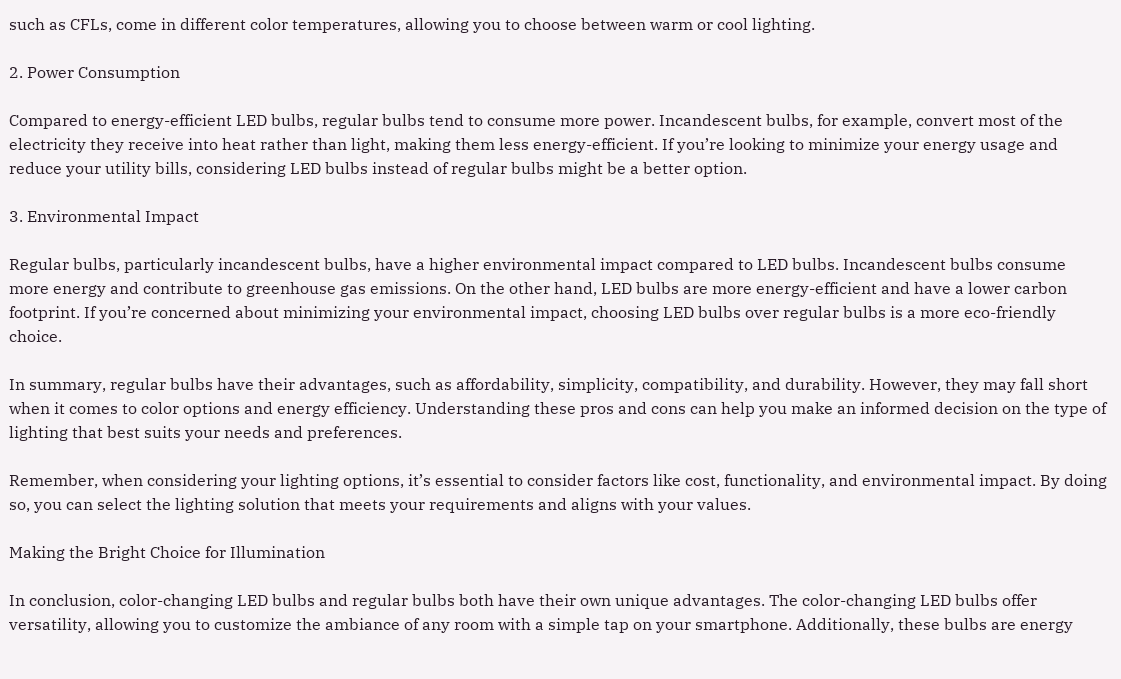such as CFLs, come in different color temperatures, allowing you to choose between warm or cool lighting.

2. Power Consumption

Compared to energy-efficient LED bulbs, regular bulbs tend to consume more power. Incandescent bulbs, for example, convert most of the electricity they receive into heat rather than light, making them less energy-efficient. If you’re looking to minimize your energy usage and reduce your utility bills, considering LED bulbs instead of regular bulbs might be a better option.

3. Environmental Impact

Regular bulbs, particularly incandescent bulbs, have a higher environmental impact compared to LED bulbs. Incandescent bulbs consume more energy and contribute to greenhouse gas emissions. On the other hand, LED bulbs are more energy-efficient and have a lower carbon footprint. If you’re concerned about minimizing your environmental impact, choosing LED bulbs over regular bulbs is a more eco-friendly choice.

In summary, regular bulbs have their advantages, such as affordability, simplicity, compatibility, and durability. However, they may fall short when it comes to color options and energy efficiency. Understanding these pros and cons can help you make an informed decision on the type of lighting that best suits your needs and preferences.

Remember, when considering your lighting options, it’s essential to consider factors like cost, functionality, and environmental impact. By doing so, you can select the lighting solution that meets your requirements and aligns with your values.

Making the Bright Choice for Illumination

In conclusion, color-changing LED bulbs and regular bulbs both have their own unique advantages. The color-changing LED bulbs offer versatility, allowing you to customize the ambiance of any room with a simple tap on your smartphone. Additionally, these bulbs are energy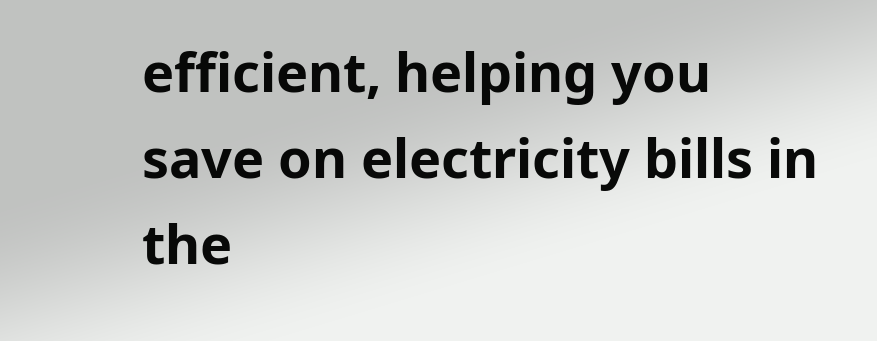efficient, helping you save on electricity bills in the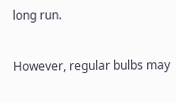long run.

However, regular bulbs may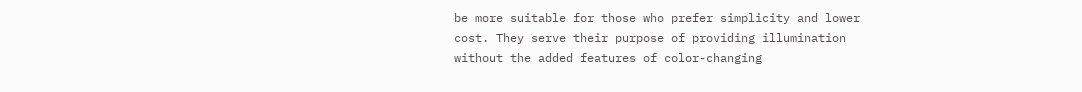be more suitable for those who prefer simplicity and lower cost. They serve their purpose of providing illumination without the added features of color-changing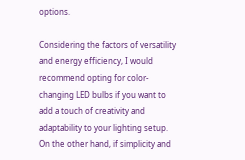options.

Considering the factors of versatility and energy efficiency, I would recommend opting for color-changing LED bulbs if you want to add a touch of creativity and adaptability to your lighting setup. On the other hand, if simplicity and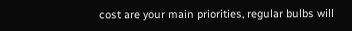cost are your main priorities, regular bulbs will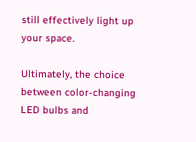still effectively light up your space.

Ultimately, the choice between color-changing LED bulbs and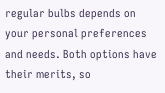regular bulbs depends on your personal preferences and needs. Both options have their merits, so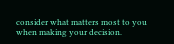consider what matters most to you when making your decision.